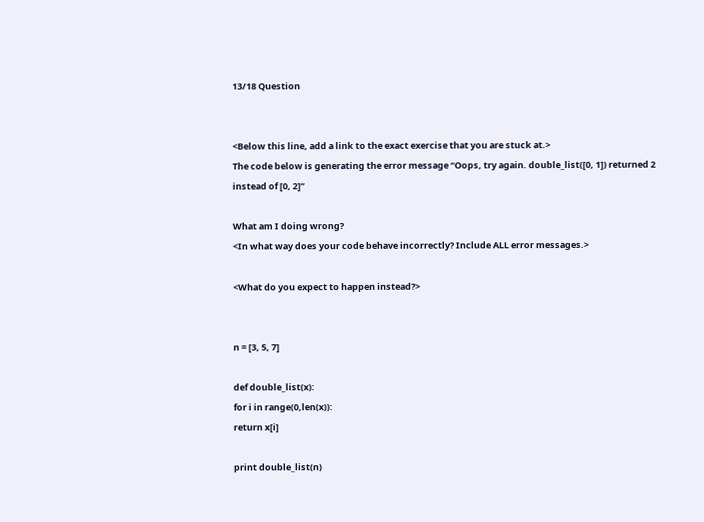13/18 Question


<Below this line, add a link to the exact exercise that you are stuck at.>
The code below is generating the error message “Oops, try again. double_list([0, 1]) returned 2 instead of [0, 2]”

What am I doing wrong?
<In what way does your code behave incorrectly? Include ALL error messages.>

<What do you expect to happen instead?>


n = [3, 5, 7]

def double_list(x):
for i in range(0,len(x)):
return x[i]

print double_list(n)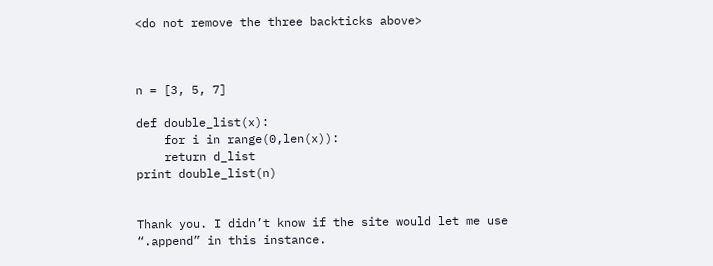<do not remove the three backticks above>



n = [3, 5, 7]

def double_list(x):
    for i in range(0,len(x)):
    return d_list
print double_list(n)


Thank you. I didn’t know if the site would let me use “.append” in this instance.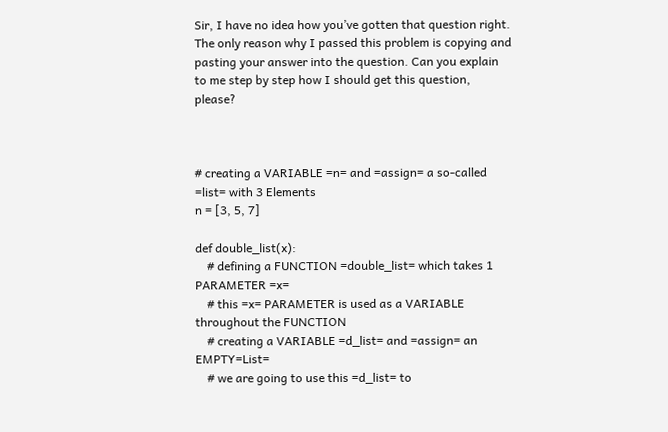Sir, I have no idea how you’ve gotten that question right. The only reason why I passed this problem is copying and pasting your answer into the question. Can you explain to me step by step how I should get this question, please?



# creating a VARIABLE =n= and =assign= a so-called =list= with 3 Elements
n = [3, 5, 7]

def double_list(x):
    # defining a FUNCTION =double_list= which takes 1 PARAMETER =x=
    # this =x= PARAMETER is used as a VARIABLE throughout the FUNCTION
    # creating a VARIABLE =d_list= and =assign= an EMPTY=List=
    # we are going to use this =d_list= to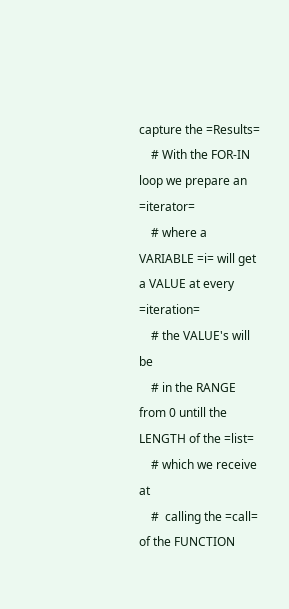capture the =Results=
    # With the FOR-IN loop we prepare an =iterator=
    # where a VARIABLE =i= will get a VALUE at every =iteration=
    # the VALUE's will be
    # in the RANGE from 0 untill the LENGTH of the =list=
    # which we receive at
    #  calling the =call= of the FUNCTION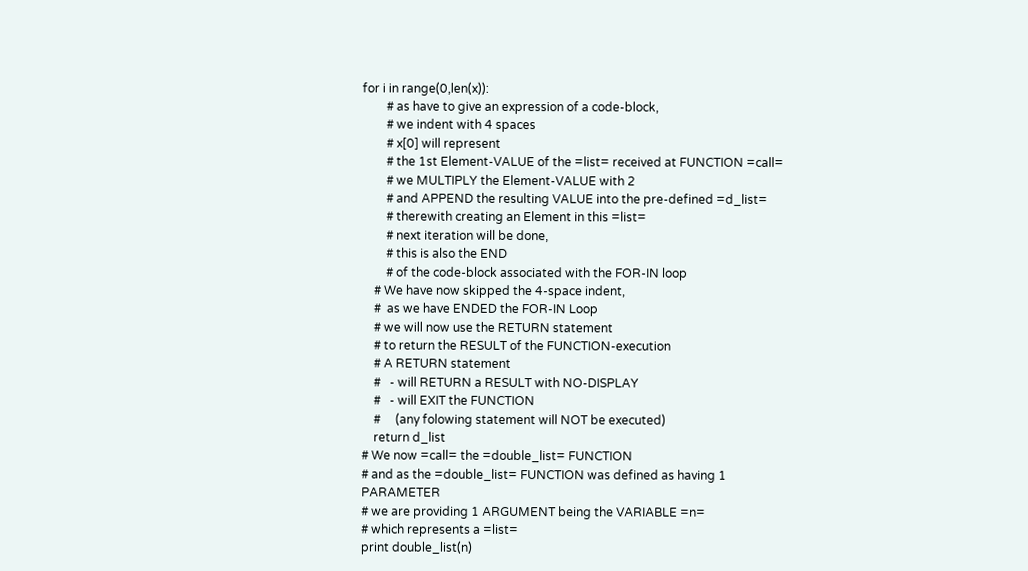for i in range(0,len(x)):
        # as have to give an expression of a code-block,
        # we indent with 4 spaces
        # x[0] will represent
        # the 1st Element-VALUE of the =list= received at FUNCTION =call=
        # we MULTIPLY the Element-VALUE with 2
        # and APPEND the resulting VALUE into the pre-defined =d_list=
        # therewith creating an Element in this =list=
        # next iteration will be done,
        # this is also the END
        # of the code-block associated with the FOR-IN loop
    # We have now skipped the 4-space indent,
    #  as we have ENDED the FOR-IN Loop
    # we will now use the RETURN statement
    # to return the RESULT of the FUNCTION-execution
    # A RETURN statement
    #   - will RETURN a RESULT with NO-DISPLAY
    #   - will EXIT the FUNCTION
    #     (any folowing statement will NOT be executed)
    return d_list
# We now =call= the =double_list= FUNCTION
# and as the =double_list= FUNCTION was defined as having 1 PARAMETER
# we are providing 1 ARGUMENT being the VARIABLE =n=
# which represents a =list=
print double_list(n)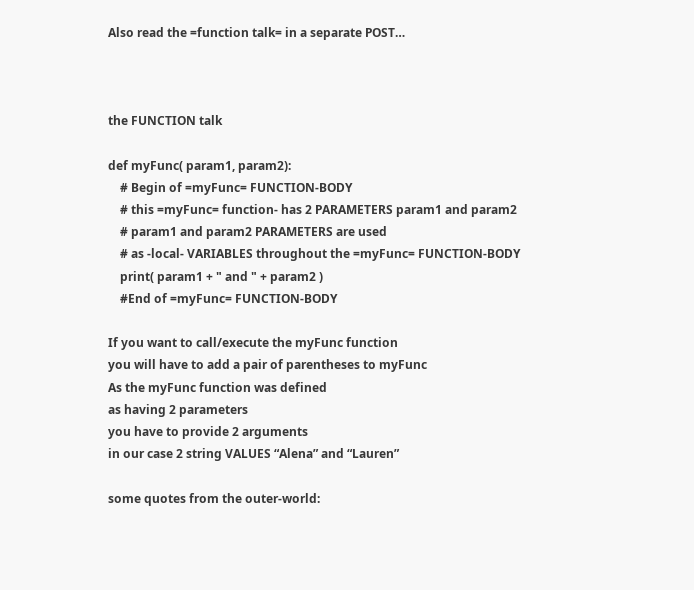Also read the =function talk= in a separate POST…



the FUNCTION talk

def myFunc( param1, param2):
    # Begin of =myFunc= FUNCTION-BODY
    # this =myFunc= function- has 2 PARAMETERS param1 and param2
    # param1 and param2 PARAMETERS are used
    # as -local- VARIABLES throughout the =myFunc= FUNCTION-BODY
    print( param1 + " and " + param2 )
    #End of =myFunc= FUNCTION-BODY

If you want to call/execute the myFunc function
you will have to add a pair of parentheses to myFunc
As the myFunc function was defined
as having 2 parameters
you have to provide 2 arguments
in our case 2 string VALUES “Alena” and “Lauren”

some quotes from the outer-world: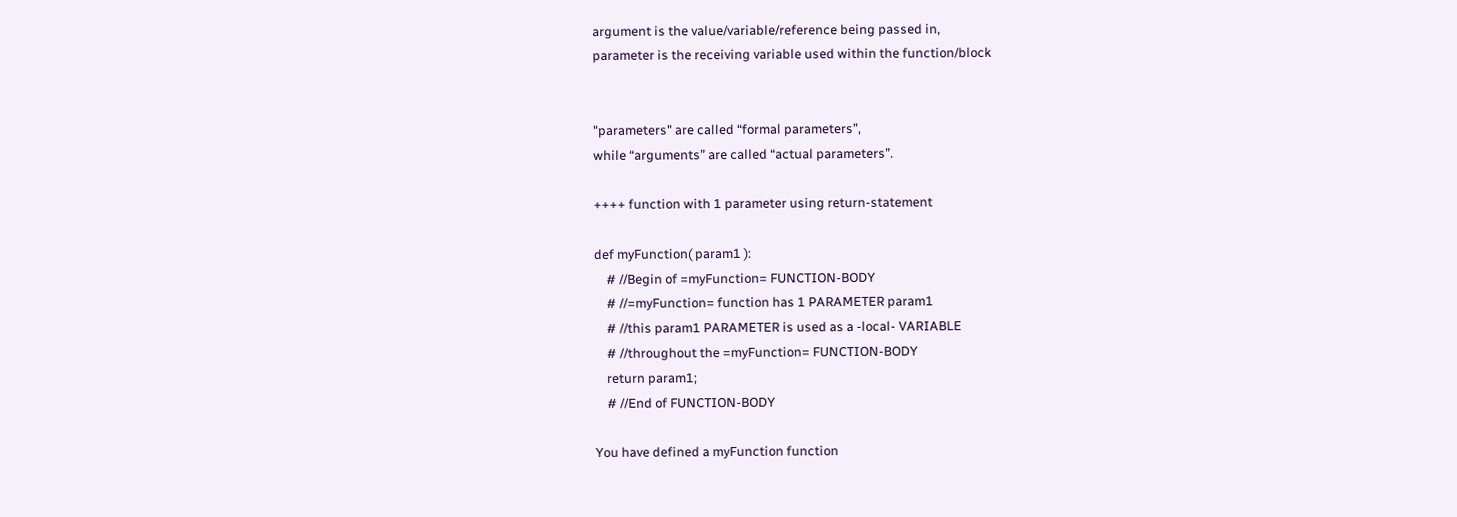argument is the value/variable/reference being passed in,
parameter is the receiving variable used within the function/block


"parameters" are called “formal parameters”,
while “arguments” are called “actual parameters”.

++++ function with 1 parameter using return-statement

def myFunction( param1 ):
    # //Begin of =myFunction= FUNCTION-BODY
    # //=myFunction= function has 1 PARAMETER param1
    # //this param1 PARAMETER is used as a -local- VARIABLE
    # //throughout the =myFunction= FUNCTION-BODY
    return param1;
    # //End of FUNCTION-BODY

You have defined a myFunction function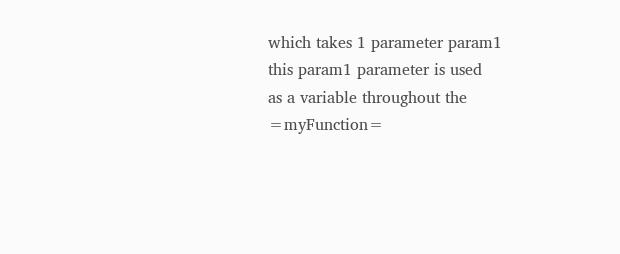which takes 1 parameter param1
this param1 parameter is used
as a variable throughout the =myFunction=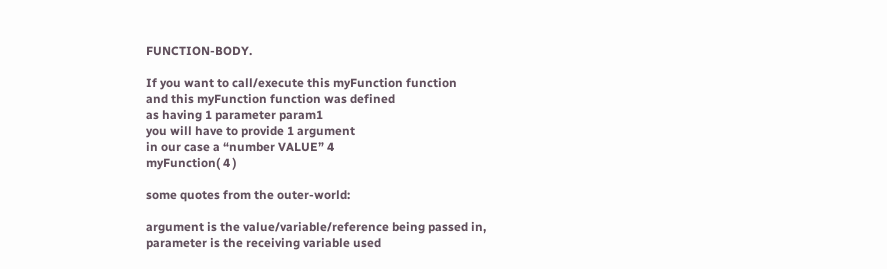FUNCTION-BODY.

If you want to call/execute this myFunction function
and this myFunction function was defined
as having 1 parameter param1
you will have to provide 1 argument
in our case a “number VALUE” 4
myFunction( 4 )

some quotes from the outer-world:

argument is the value/variable/reference being passed in,
parameter is the receiving variable used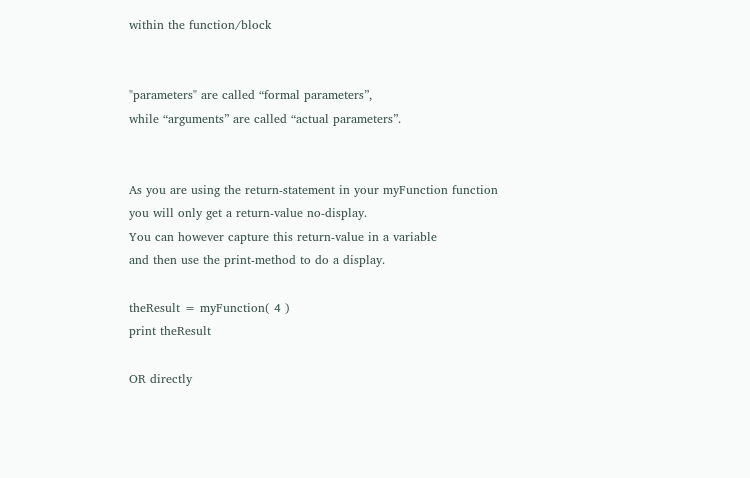within the function/block


"parameters" are called “formal parameters”,
while “arguments” are called “actual parameters”.


As you are using the return-statement in your myFunction function
you will only get a return-value no-display.
You can however capture this return-value in a variable
and then use the print-method to do a display.

theResult = myFunction( 4 )
print theResult

OR directly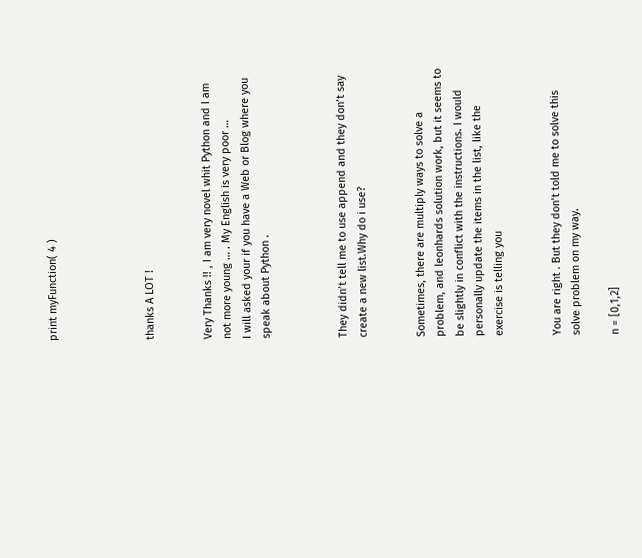print myFunction( 4 )




thanks A LOT !


Very Thanks !! , I am very novel whit Python and I am not more young … . My English is very poor …
I will asked your if you have a Web or Blog where you speak about Python .



They didn’t tell me to use append and they don’t say create a new list.Why do i use?


Sometimes, there are multiply ways to solve a problem, and leonhards solution work, but it seems to be slightly in conflict with the instructions. I would personally update the items in the list, like the exercise is telling you


You are right . But they don’t told me to solve this solve problem on my way.

n = [0,1,2]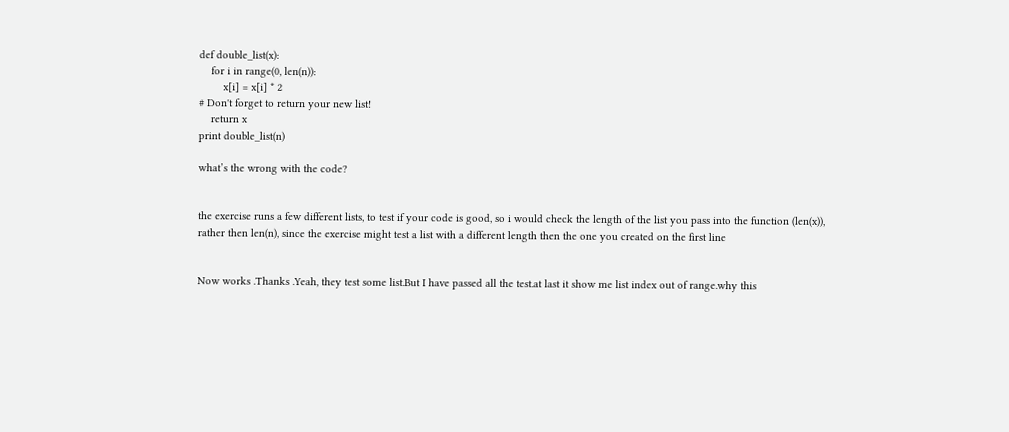def double_list(x):
    for i in range(0, len(n)):
        x[i] = x[i] * 2
# Don't forget to return your new list!
    return x
print double_list(n)

what’s the wrong with the code?


the exercise runs a few different lists, to test if your code is good, so i would check the length of the list you pass into the function (len(x)), rather then len(n), since the exercise might test a list with a different length then the one you created on the first line


Now works .Thanks .Yeah, they test some list.But I have passed all the test.at last it show me list index out of range.why this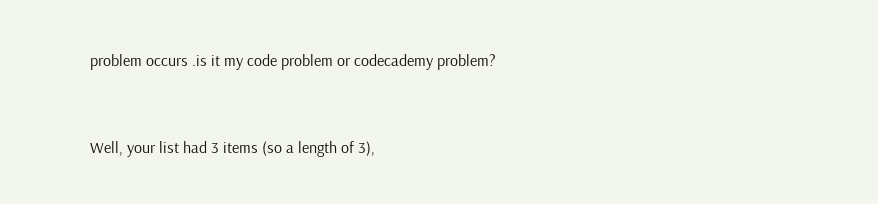problem occurs .is it my code problem or codecademy problem?


Well, your list had 3 items (so a length of 3),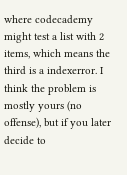where codecademy might test a list with 2 items, which means the third is a indexerror. I think the problem is mostly yours (no offense), but if you later decide to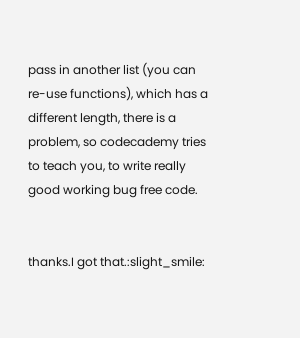pass in another list (you can re-use functions), which has a different length, there is a problem, so codecademy tries to teach you, to write really good working bug free code.


thanks.I got that.:slight_smile: